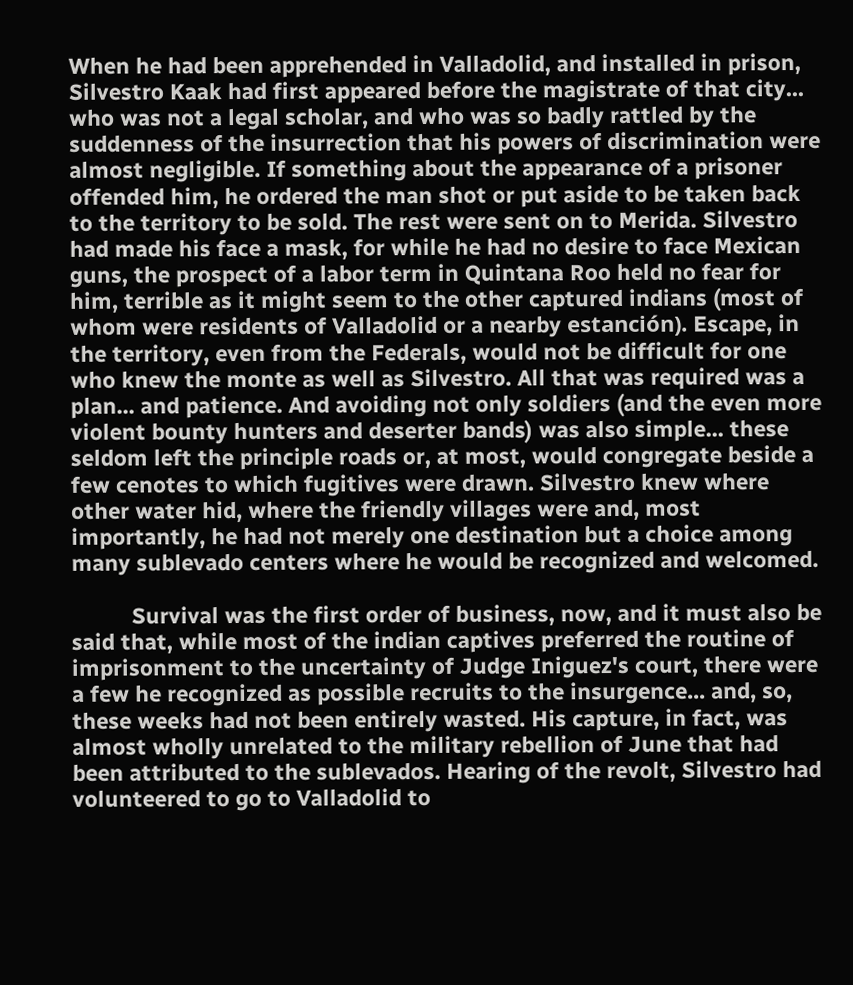When he had been apprehended in Valladolid, and installed in prison, Silvestro Kaak had first appeared before the magistrate of that city... who was not a legal scholar, and who was so badly rattled by the suddenness of the insurrection that his powers of discrimination were almost negligible. If something about the appearance of a prisoner offended him, he ordered the man shot or put aside to be taken back to the territory to be sold. The rest were sent on to Merida. Silvestro had made his face a mask, for while he had no desire to face Mexican guns, the prospect of a labor term in Quintana Roo held no fear for him, terrible as it might seem to the other captured indians (most of whom were residents of Valladolid or a nearby estanción). Escape, in the territory, even from the Federals, would not be difficult for one who knew the monte as well as Silvestro. All that was required was a plan... and patience. And avoiding not only soldiers (and the even more violent bounty hunters and deserter bands) was also simple... these seldom left the principle roads or, at most, would congregate beside a few cenotes to which fugitives were drawn. Silvestro knew where other water hid, where the friendly villages were and, most importantly, he had not merely one destination but a choice among many sublevado centers where he would be recognized and welcomed.

          Survival was the first order of business, now, and it must also be said that, while most of the indian captives preferred the routine of imprisonment to the uncertainty of Judge Iniguez's court, there were a few he recognized as possible recruits to the insurgence... and, so, these weeks had not been entirely wasted. His capture, in fact, was almost wholly unrelated to the military rebellion of June that had been attributed to the sublevados. Hearing of the revolt, Silvestro had volunteered to go to Valladolid to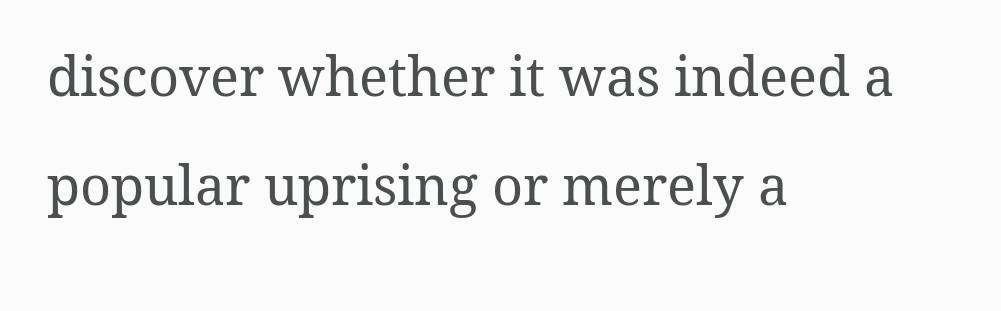discover whether it was indeed a popular uprising or merely a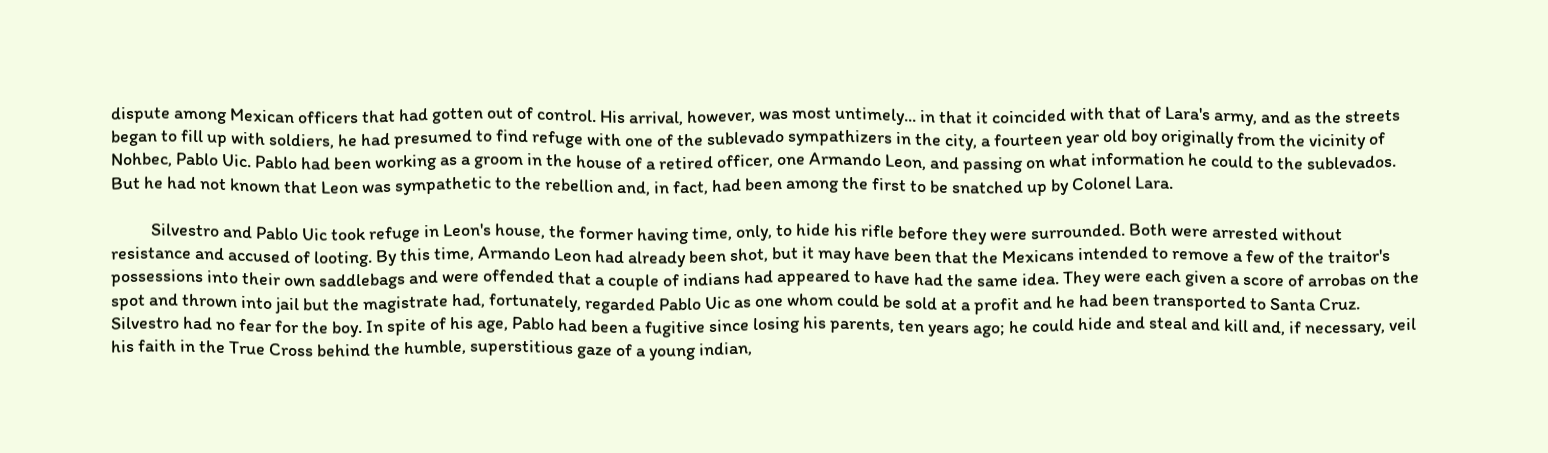dispute among Mexican officers that had gotten out of control. His arrival, however, was most untimely... in that it coincided with that of Lara's army, and as the streets began to fill up with soldiers, he had presumed to find refuge with one of the sublevado sympathizers in the city, a fourteen year old boy originally from the vicinity of Nohbec, Pablo Uic. Pablo had been working as a groom in the house of a retired officer, one Armando Leon, and passing on what information he could to the sublevados. But he had not known that Leon was sympathetic to the rebellion and, in fact, had been among the first to be snatched up by Colonel Lara.

          Silvestro and Pablo Uic took refuge in Leon's house, the former having time, only, to hide his rifle before they were surrounded. Both were arrested without resistance and accused of looting. By this time, Armando Leon had already been shot, but it may have been that the Mexicans intended to remove a few of the traitor's possessions into their own saddlebags and were offended that a couple of indians had appeared to have had the same idea. They were each given a score of arrobas on the spot and thrown into jail but the magistrate had, fortunately, regarded Pablo Uic as one whom could be sold at a profit and he had been transported to Santa Cruz. Silvestro had no fear for the boy. In spite of his age, Pablo had been a fugitive since losing his parents, ten years ago; he could hide and steal and kill and, if necessary, veil his faith in the True Cross behind the humble, superstitious gaze of a young indian,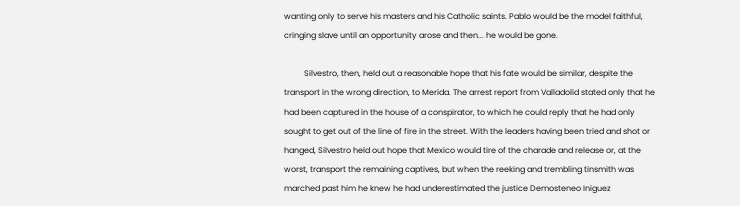wanting only to serve his masters and his Catholic saints. Pablo would be the model faithful, cringing slave until an opportunity arose and then... he would be gone.

          Silvestro, then, held out a reasonable hope that his fate would be similar, despite the transport in the wrong direction, to Merida. The arrest report from Valladolid stated only that he had been captured in the house of a conspirator, to which he could reply that he had only sought to get out of the line of fire in the street. With the leaders having been tried and shot or hanged, Silvestro held out hope that Mexico would tire of the charade and release or, at the worst, transport the remaining captives, but when the reeking and trembling tinsmith was marched past him he knew he had underestimated the justice Demosteneo Iniguez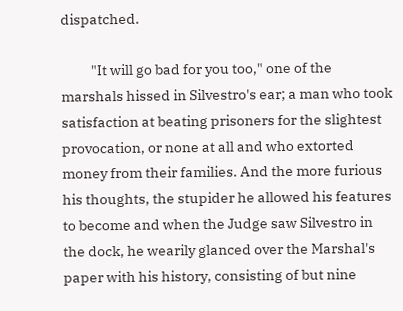dispatched.

          "It will go bad for you too," one of the marshals hissed in Silvestro's ear; a man who took satisfaction at beating prisoners for the slightest provocation, or none at all and who extorted money from their families. And the more furious his thoughts, the stupider he allowed his features to become and when the Judge saw Silvestro in the dock, he wearily glanced over the Marshal's paper with his history, consisting of but nine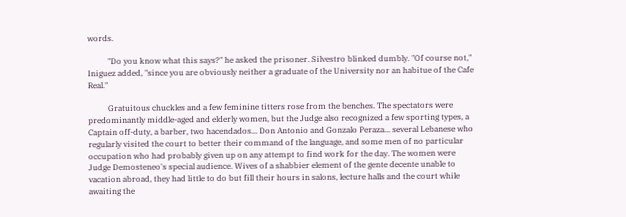words.

          "Do you know what this says?" he asked the prisoner. Silvestro blinked dumbly. "Of course not," Iniguez added, "since you are obviously neither a graduate of the University nor an habitue of the Cafe Real."

          Gratuitous chuckles and a few feminine titters rose from the benches. The spectators were predominantly middle-aged and elderly women, but the Judge also recognized a few sporting types, a Captain off-duty, a barber, two hacendados... Don Antonio and Gonzalo Peraza... several Lebanese who regularly visited the court to better their command of the language, and some men of no particular occupation who had probably given up on any attempt to find work for the day. The women were Judge Demosteneo's special audience. Wives of a shabbier element of the gente decente unable to vacation abroad, they had little to do but fill their hours in salons, lecture halls and the court while awaiting the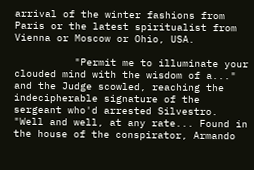arrival of the winter fashions from Paris or the latest spiritualist from Vienna or Moscow or Ohio, USA.

          "Permit me to illuminate your clouded mind with the wisdom of a..." and the Judge scowled, reaching the indecipherable signature of the sergeant who'd arrested Silvestro. "Well and well, at any rate... Found in the house of the conspirator, Armando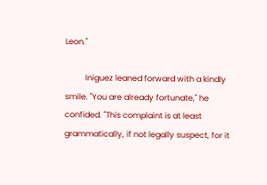Leon."

          Iniguez leaned forward with a kindly smile. "You are already fortunate," he confided. "This complaint is at least grammatically, if not legally suspect, for it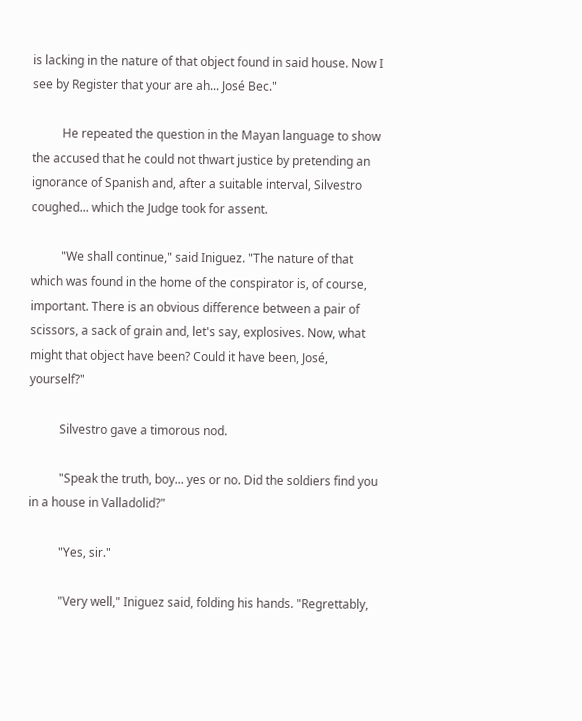is lacking in the nature of that object found in said house. Now I see by Register that your are ah... José Bec."

          He repeated the question in the Mayan language to show the accused that he could not thwart justice by pretending an ignorance of Spanish and, after a suitable interval, Silvestro coughed... which the Judge took for assent.

          "We shall continue," said Iniguez. "The nature of that which was found in the home of the conspirator is, of course, important. There is an obvious difference between a pair of scissors, a sack of grain and, let's say, explosives. Now, what might that object have been? Could it have been, José, yourself?"

          Silvestro gave a timorous nod.

          "Speak the truth, boy... yes or no. Did the soldiers find you in a house in Valladolid?"

          "Yes, sir."

          "Very well," Iniguez said, folding his hands. "Regrettably,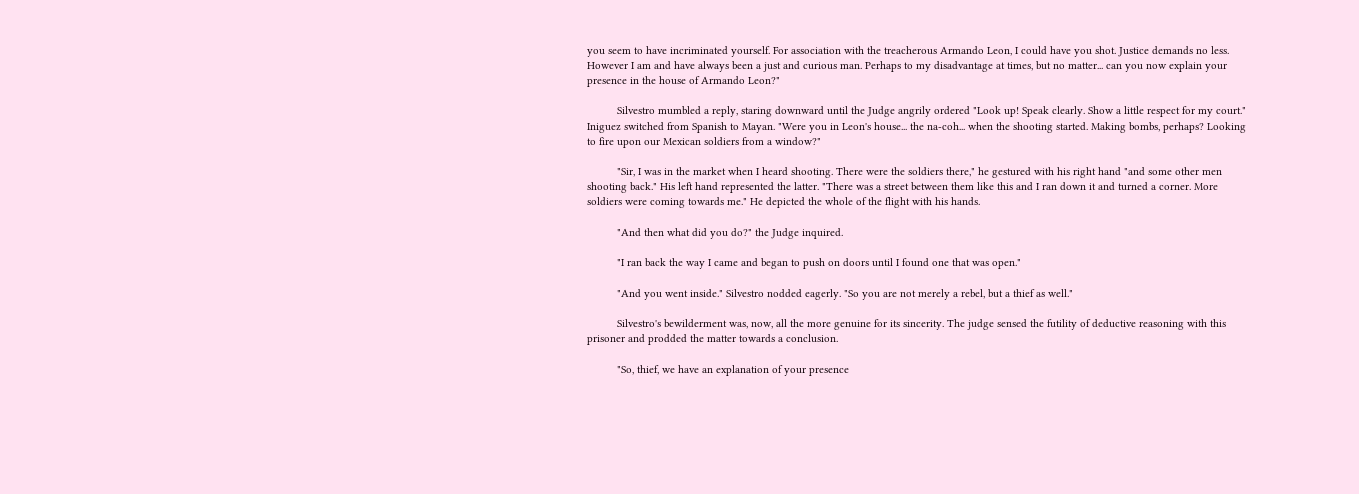you seem to have incriminated yourself. For association with the treacherous Armando Leon, I could have you shot. Justice demands no less. However I am and have always been a just and curious man. Perhaps to my disadvantage at times, but no matter... can you now explain your presence in the house of Armando Leon?"

          Silvestro mumbled a reply, staring downward until the Judge angrily ordered "Look up! Speak clearly. Show a little respect for my court." Iniguez switched from Spanish to Mayan. "Were you in Leon's house... the na-coh... when the shooting started. Making bombs, perhaps? Looking to fire upon our Mexican soldiers from a window?"

          "Sir, I was in the market when I heard shooting. There were the soldiers there," he gestured with his right hand "and some other men shooting back." His left hand represented the latter. "There was a street between them like this and I ran down it and turned a corner. More soldiers were coming towards me." He depicted the whole of the flight with his hands.

          "And then what did you do?" the Judge inquired.

          "I ran back the way I came and began to push on doors until I found one that was open."

          "And you went inside." Silvestro nodded eagerly. "So you are not merely a rebel, but a thief as well."

          Silvestro's bewilderment was, now, all the more genuine for its sincerity. The judge sensed the futility of deductive reasoning with this prisoner and prodded the matter towards a conclusion.

          "So, thief, we have an explanation of your presence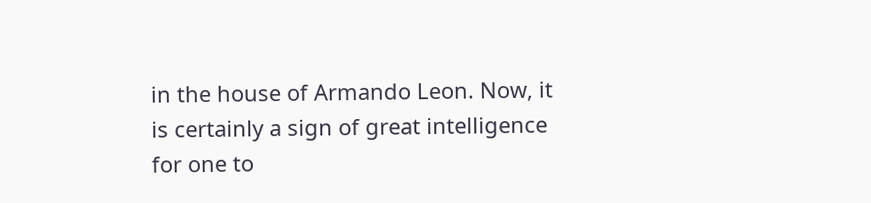in the house of Armando Leon. Now, it is certainly a sign of great intelligence for one to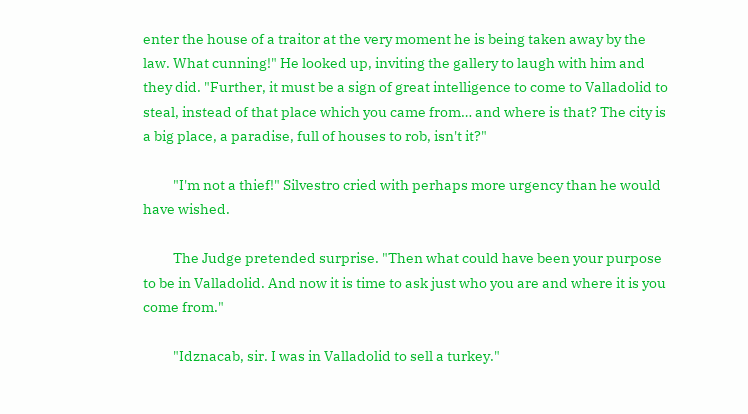enter the house of a traitor at the very moment he is being taken away by the law. What cunning!" He looked up, inviting the gallery to laugh with him and they did. "Further, it must be a sign of great intelligence to come to Valladolid to steal, instead of that place which you came from… and where is that? The city is a big place, a paradise, full of houses to rob, isn't it?"

          "I'm not a thief!" Silvestro cried with perhaps more urgency than he would have wished.

          The Judge pretended surprise. "Then what could have been your purpose to be in Valladolid. And now it is time to ask just who you are and where it is you come from."

          "Idznacab, sir. I was in Valladolid to sell a turkey."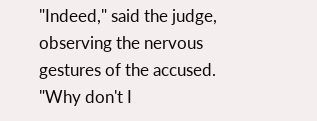"Indeed," said the judge, observing the nervous gestures of the accused. "Why don't I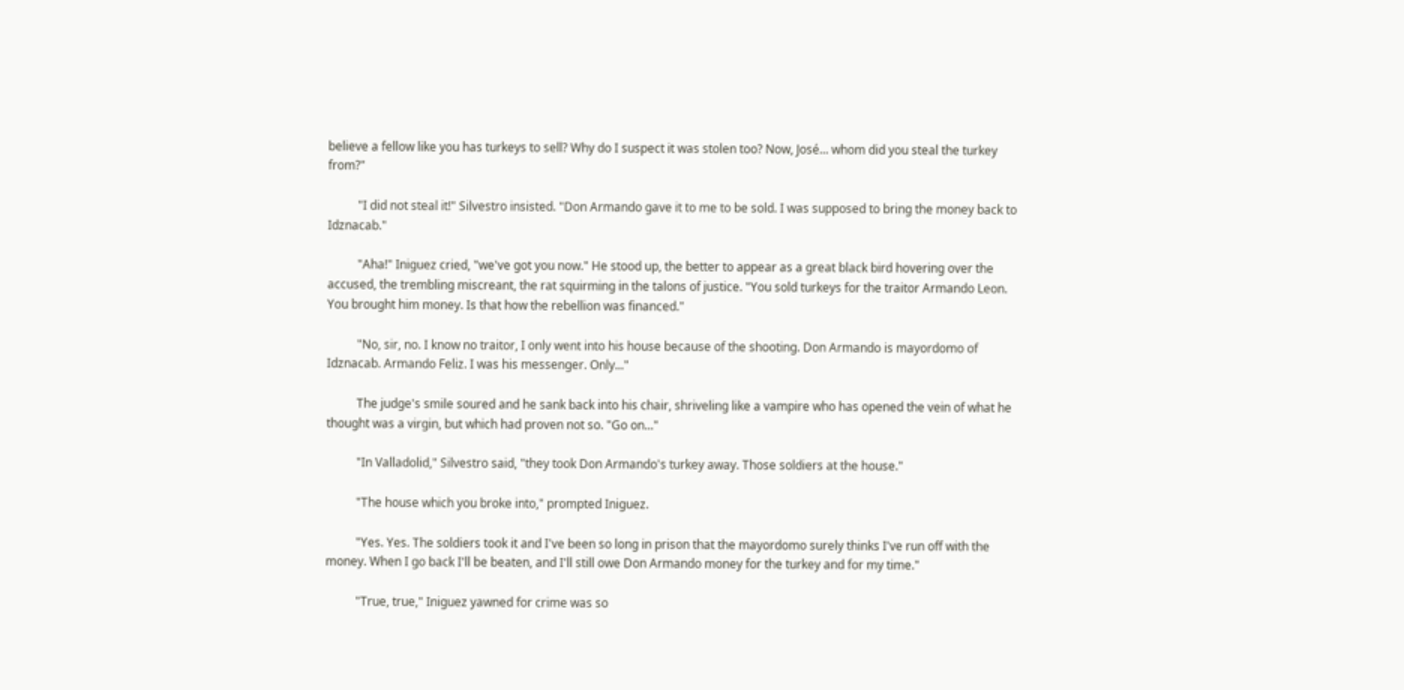believe a fellow like you has turkeys to sell? Why do I suspect it was stolen too? Now, José... whom did you steal the turkey from?"

          "I did not steal it!" Silvestro insisted. "Don Armando gave it to me to be sold. I was supposed to bring the money back to Idznacab."

          "Aha!" Iniguez cried, "we've got you now." He stood up, the better to appear as a great black bird hovering over the accused, the trembling miscreant, the rat squirming in the talons of justice. "You sold turkeys for the traitor Armando Leon. You brought him money. Is that how the rebellion was financed."

          "No, sir, no. I know no traitor, I only went into his house because of the shooting. Don Armando is mayordomo of Idznacab. Armando Feliz. I was his messenger. Only..."

          The judge's smile soured and he sank back into his chair, shriveling like a vampire who has opened the vein of what he thought was a virgin, but which had proven not so. "Go on..."

          "In Valladolid," Silvestro said, "they took Don Armando's turkey away. Those soldiers at the house."

          "The house which you broke into," prompted Iniguez.

          "Yes. Yes. The soldiers took it and I've been so long in prison that the mayordomo surely thinks I've run off with the money. When I go back I'll be beaten, and I'll still owe Don Armando money for the turkey and for my time."

          "True, true," Iniguez yawned for crime was so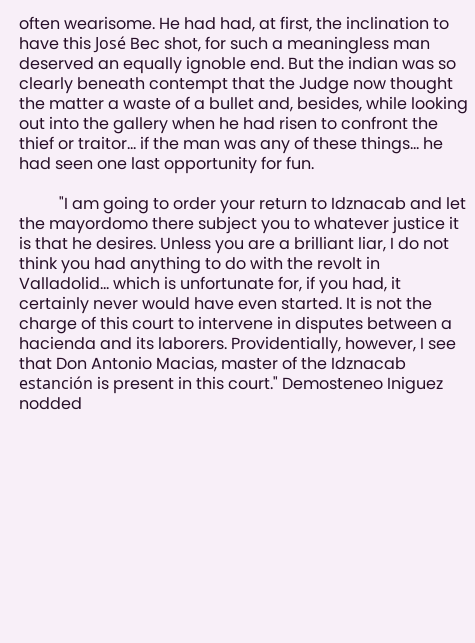often wearisome. He had had, at first, the inclination to have this José Bec shot, for such a meaningless man deserved an equally ignoble end. But the indian was so clearly beneath contempt that the Judge now thought the matter a waste of a bullet and, besides, while looking out into the gallery when he had risen to confront the thief or traitor... if the man was any of these things... he had seen one last opportunity for fun.

          "I am going to order your return to Idznacab and let the mayordomo there subject you to whatever justice it is that he desires. Unless you are a brilliant liar, I do not think you had anything to do with the revolt in Valladolid... which is unfortunate for, if you had, it certainly never would have even started. It is not the charge of this court to intervene in disputes between a hacienda and its laborers. Providentially, however, I see that Don Antonio Macias, master of the Idznacab estanción is present in this court." Demosteneo Iniguez nodded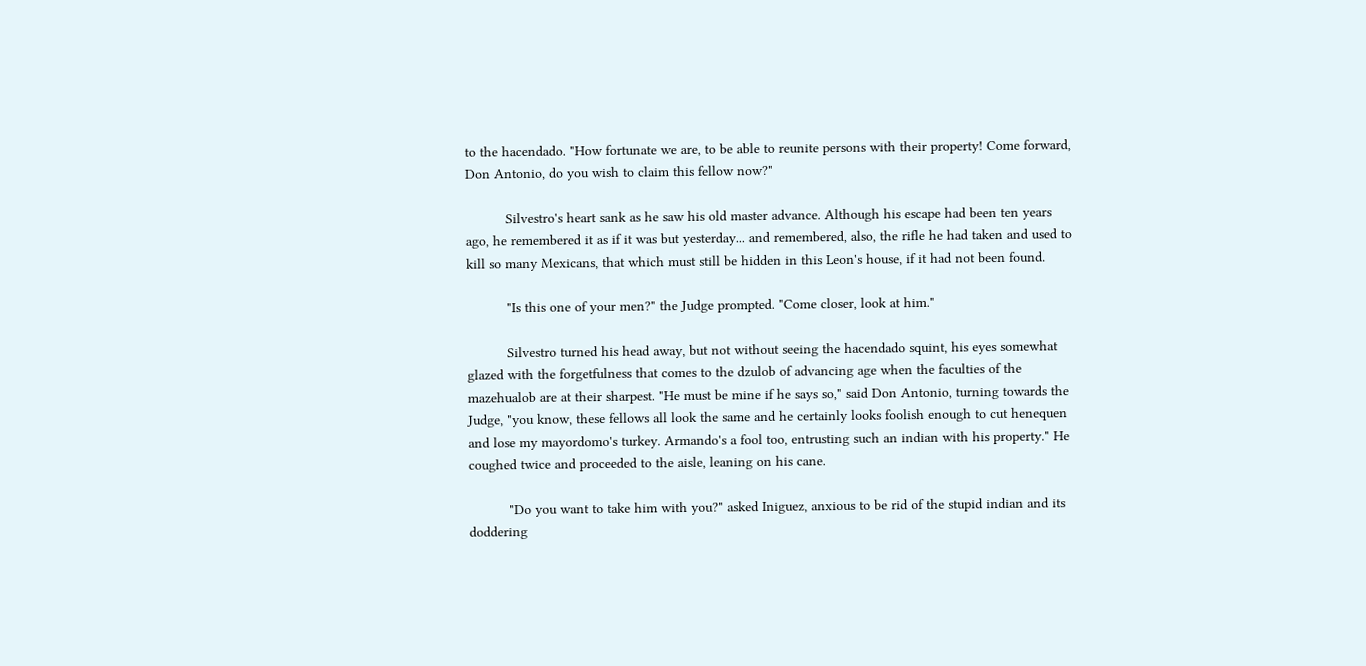to the hacendado. "How fortunate we are, to be able to reunite persons with their property! Come forward, Don Antonio, do you wish to claim this fellow now?"

          Silvestro's heart sank as he saw his old master advance. Although his escape had been ten years ago, he remembered it as if it was but yesterday... and remembered, also, the rifle he had taken and used to kill so many Mexicans, that which must still be hidden in this Leon's house, if it had not been found.

          "Is this one of your men?" the Judge prompted. "Come closer, look at him."

          Silvestro turned his head away, but not without seeing the hacendado squint, his eyes somewhat glazed with the forgetfulness that comes to the dzulob of advancing age when the faculties of the mazehualob are at their sharpest. "He must be mine if he says so," said Don Antonio, turning towards the Judge, "you know, these fellows all look the same and he certainly looks foolish enough to cut henequen and lose my mayordomo's turkey. Armando's a fool too, entrusting such an indian with his property." He coughed twice and proceeded to the aisle, leaning on his cane.

          "Do you want to take him with you?" asked Iniguez, anxious to be rid of the stupid indian and its doddering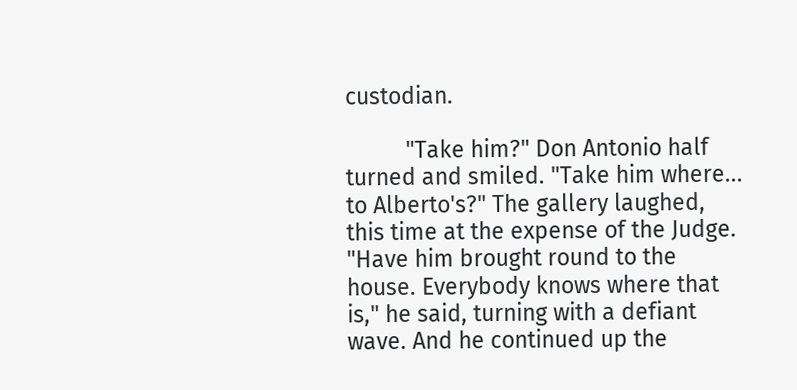custodian.

          "Take him?" Don Antonio half turned and smiled. "Take him where... to Alberto's?" The gallery laughed, this time at the expense of the Judge. "Have him brought round to the house. Everybody knows where that is," he said, turning with a defiant wave. And he continued up the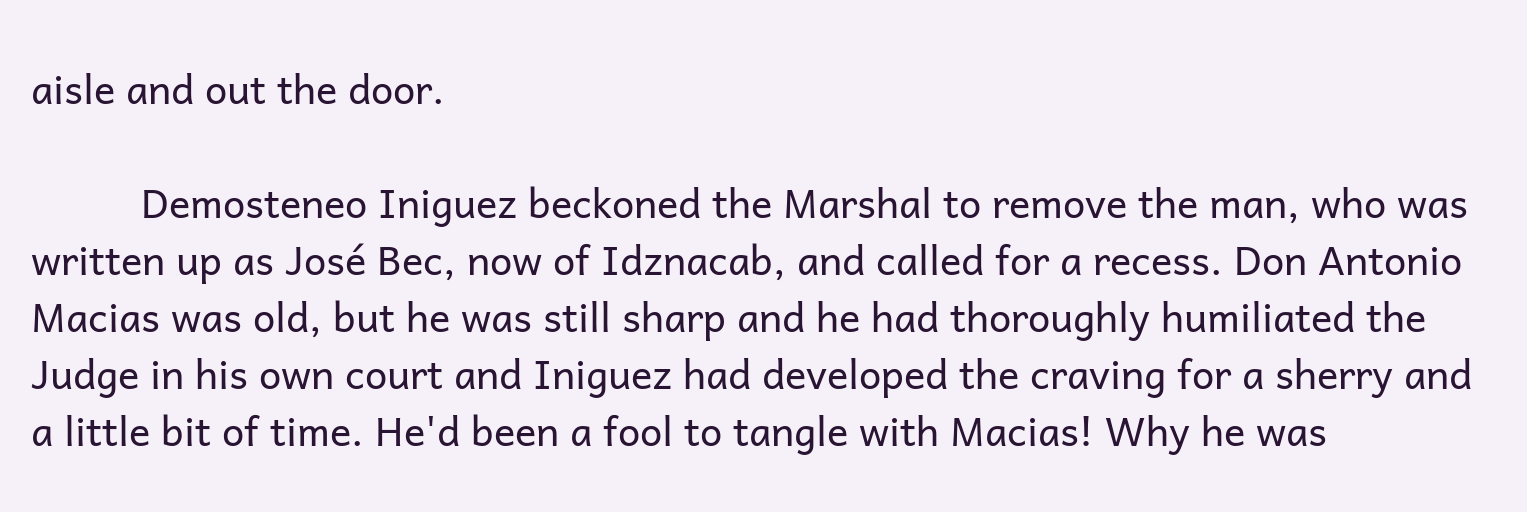aisle and out the door.

          Demosteneo Iniguez beckoned the Marshal to remove the man, who was written up as José Bec, now of Idznacab, and called for a recess. Don Antonio Macias was old, but he was still sharp and he had thoroughly humiliated the Judge in his own court and Iniguez had developed the craving for a sherry and a little bit of time. He'd been a fool to tangle with Macias! Why he was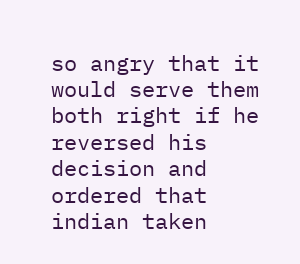so angry that it would serve them both right if he reversed his decision and ordered that indian taken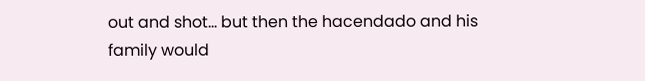out and shot... but then the hacendado and his family would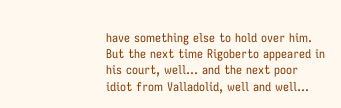have something else to hold over him. But the next time Rigoberto appeared in his court, well... and the next poor idiot from Valladolid, well and well...